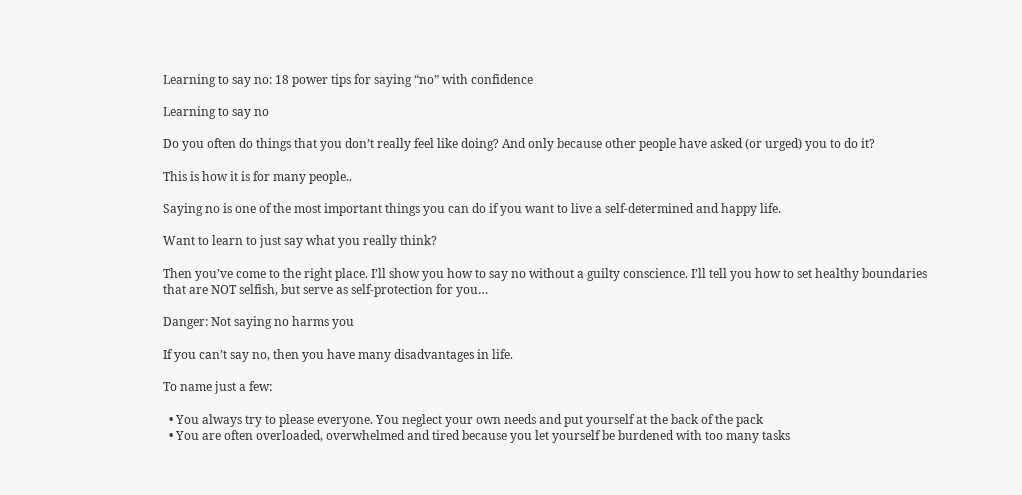Learning to say no: 18 power tips for saying “no” with confidence

Learning to say no

Do you often do things that you don’t really feel like doing? And only because other people have asked (or urged) you to do it?

This is how it is for many people..

Saying no is one of the most important things you can do if you want to live a self-determined and happy life.

Want to learn to just say what you really think?

Then you’ve come to the right place. I’ll show you how to say no without a guilty conscience. I’ll tell you how to set healthy boundaries that are NOT selfish, but serve as self-protection for you…

Danger: Not saying no harms you

If you can’t say no, then you have many disadvantages in life.

To name just a few:

  • You always try to please everyone. You neglect your own needs and put yourself at the back of the pack
  • You are often overloaded, overwhelmed and tired because you let yourself be burdened with too many tasks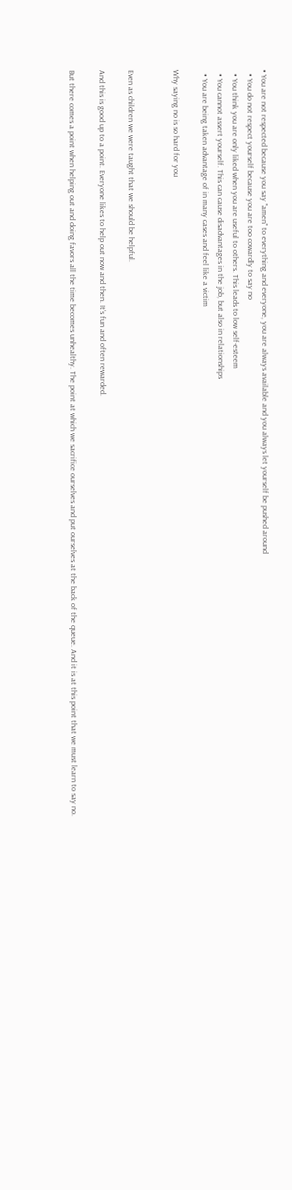• You are not respected because you say "amen" to everything and everyone, you are always available and you always let yourself be pushed around
  • You do not respect yourself because you are too cowardly to say no
  • You think you are only liked when you are useful to others. This leads to low self-esteem
  • You cannot assert yourself. This can cause disadvantages in the job, but also in relationships
  • You are being taken advantage of in many cases and feel like a victim

Why saying no is so hard for you


Even as children we were taught that we should be helpful.

And this is good up to a point. Everyone likes to help out now and then. It’s fun and often rewarded.

But there comes a point when helping out and doing favors all the time becomes unhealthy. The point at which we sacrifice ourselves and put ourselves at the back of the queue. And it is at this point that we must learn to say no.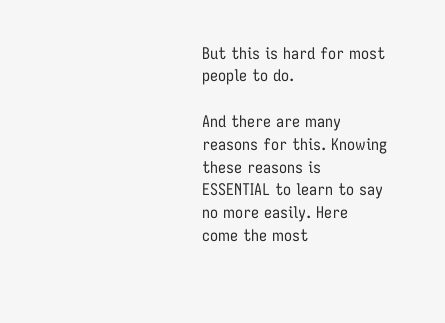But this is hard for most people to do.

And there are many reasons for this. Knowing these reasons is ESSENTIAL to learn to say no more easily. Here come the most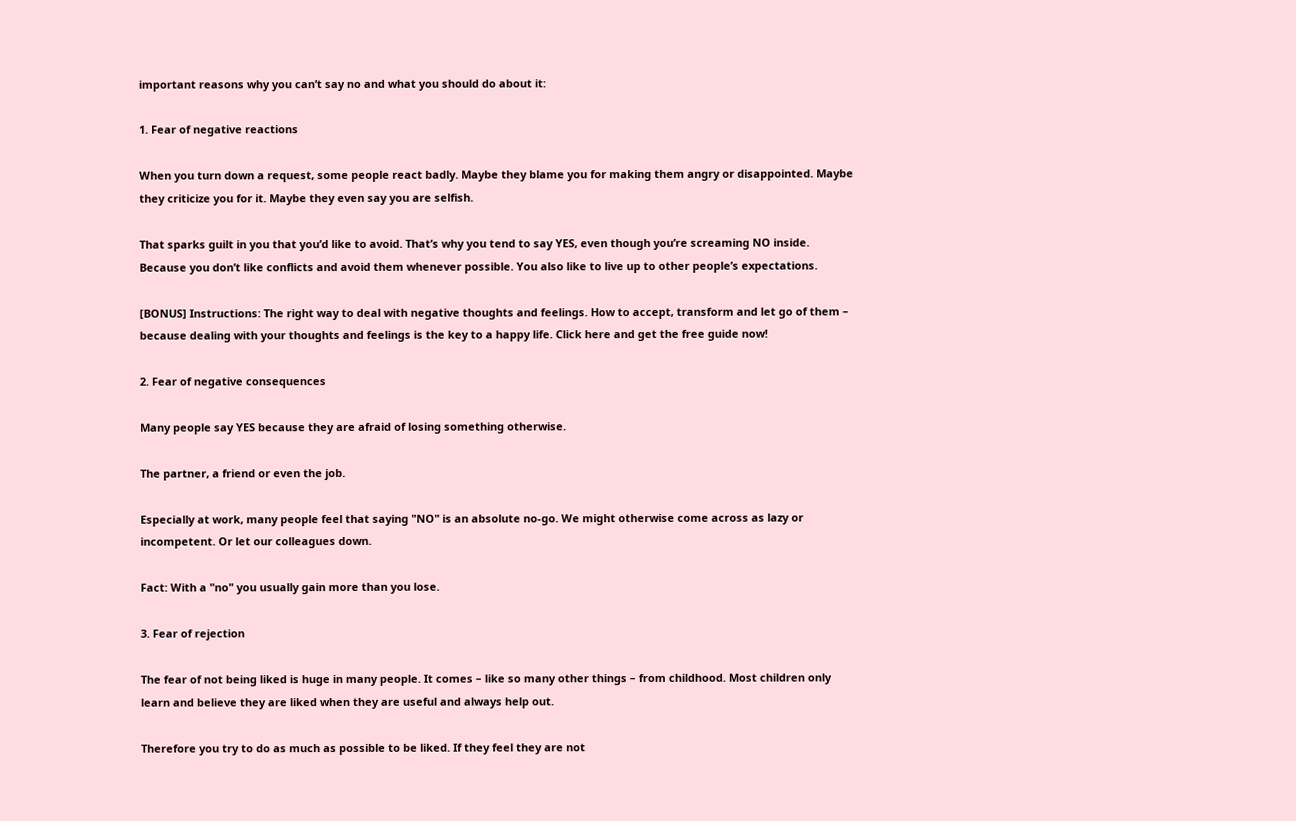important reasons why you can’t say no and what you should do about it:

1. Fear of negative reactions

When you turn down a request, some people react badly. Maybe they blame you for making them angry or disappointed. Maybe they criticize you for it. Maybe they even say you are selfish.

That sparks guilt in you that you’d like to avoid. That’s why you tend to say YES, even though you’re screaming NO inside. Because you don’t like conflicts and avoid them whenever possible. You also like to live up to other people’s expectations.

[BONUS] Instructions: The right way to deal with negative thoughts and feelings. How to accept, transform and let go of them – because dealing with your thoughts and feelings is the key to a happy life. Click here and get the free guide now!

2. Fear of negative consequences

Many people say YES because they are afraid of losing something otherwise.

The partner, a friend or even the job.

Especially at work, many people feel that saying "NO" is an absolute no-go. We might otherwise come across as lazy or incompetent. Or let our colleagues down.

Fact: With a "no" you usually gain more than you lose.

3. Fear of rejection

The fear of not being liked is huge in many people. It comes – like so many other things – from childhood. Most children only learn and believe they are liked when they are useful and always help out.

Therefore you try to do as much as possible to be liked. If they feel they are not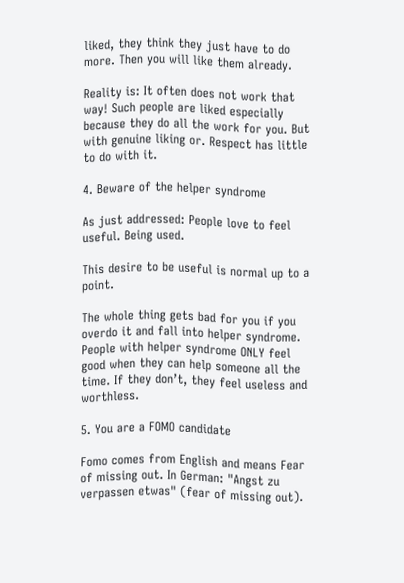liked, they think they just have to do more. Then you will like them already.

Reality is: It often does not work that way! Such people are liked especially because they do all the work for you. But with genuine liking or. Respect has little to do with it.

4. Beware of the helper syndrome

As just addressed: People love to feel useful. Being used.

This desire to be useful is normal up to a point.

The whole thing gets bad for you if you overdo it and fall into helper syndrome. People with helper syndrome ONLY feel good when they can help someone all the time. If they don’t, they feel useless and worthless.

5. You are a FOMO candidate

Fomo comes from English and means Fear of missing out. In German: "Angst zu verpassen etwas" (fear of missing out).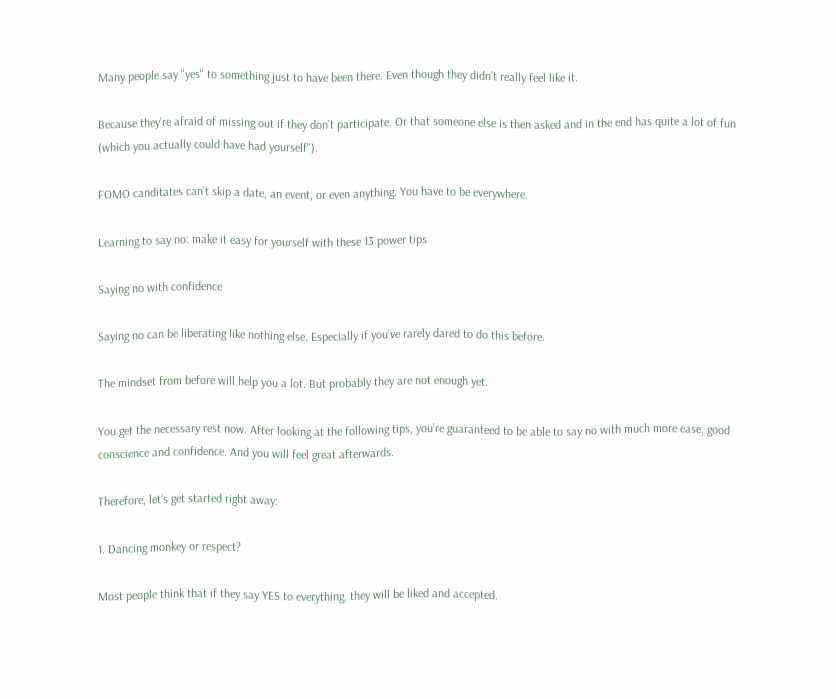Many people say "yes" to something just to have been there. Even though they didn’t really feel like it.

Because they’re afraid of missing out if they don’t participate. Or that someone else is then asked and in the end has quite a lot of fun (which you actually could have had yourself").

FOMO canditates can’t skip a date, an event, or even anything. You have to be everywhere.

Learning to say no: make it easy for yourself with these 13 power tips

Saying no with confidence

Saying no can be liberating like nothing else. Especially if you’ve rarely dared to do this before.

The mindset from before will help you a lot. But probably they are not enough yet.

You get the necessary rest now. After looking at the following tips, you’re guaranteed to be able to say no with much more ease, good conscience and confidence. And you will feel great afterwards.

Therefore, let’s get started right away:

1. Dancing monkey or respect?

Most people think that if they say YES to everything, they will be liked and accepted.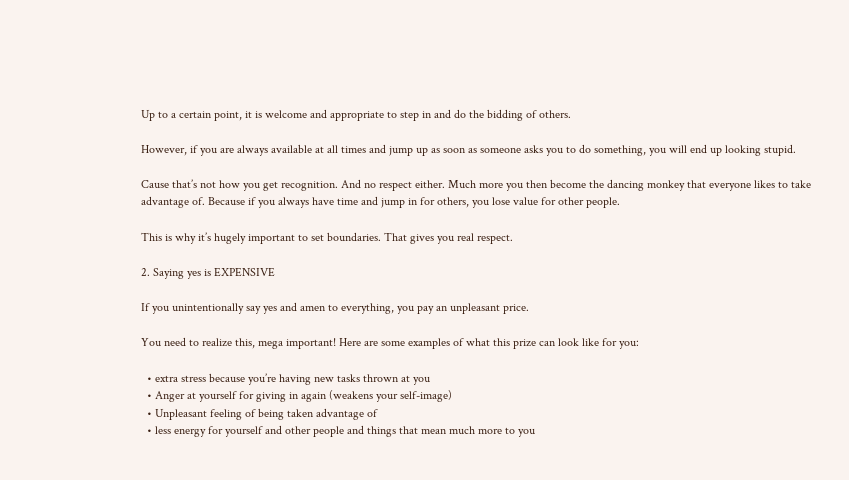Up to a certain point, it is welcome and appropriate to step in and do the bidding of others.

However, if you are always available at all times and jump up as soon as someone asks you to do something, you will end up looking stupid.

Cause that’s not how you get recognition. And no respect either. Much more you then become the dancing monkey that everyone likes to take advantage of. Because if you always have time and jump in for others, you lose value for other people.

This is why it’s hugely important to set boundaries. That gives you real respect.

2. Saying yes is EXPENSIVE

If you unintentionally say yes and amen to everything, you pay an unpleasant price.

You need to realize this, mega important! Here are some examples of what this prize can look like for you:

  • extra stress because you’re having new tasks thrown at you
  • Anger at yourself for giving in again (weakens your self-image)
  • Unpleasant feeling of being taken advantage of
  • less energy for yourself and other people and things that mean much more to you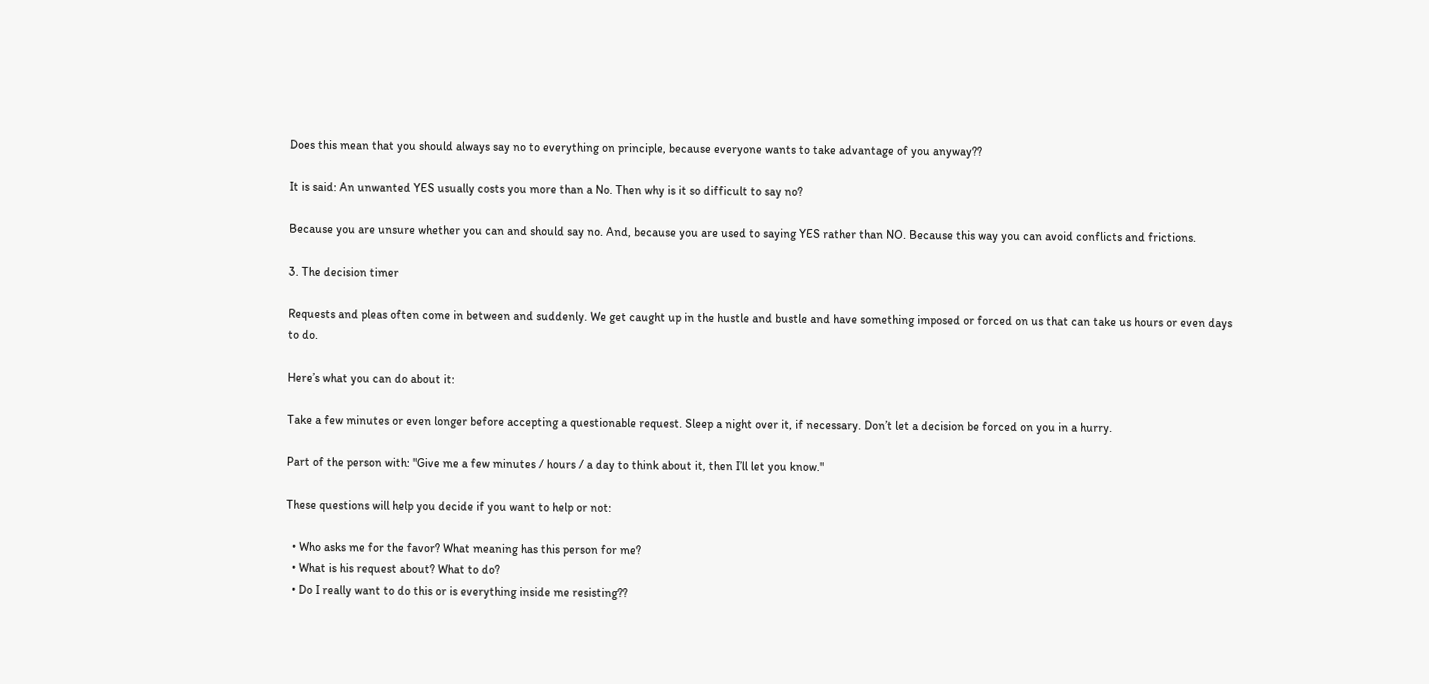Does this mean that you should always say no to everything on principle, because everyone wants to take advantage of you anyway??

It is said: An unwanted YES usually costs you more than a No. Then why is it so difficult to say no?

Because you are unsure whether you can and should say no. And, because you are used to saying YES rather than NO. Because this way you can avoid conflicts and frictions.

3. The decision timer

Requests and pleas often come in between and suddenly. We get caught up in the hustle and bustle and have something imposed or forced on us that can take us hours or even days to do.

Here’s what you can do about it:

Take a few minutes or even longer before accepting a questionable request. Sleep a night over it, if necessary. Don’t let a decision be forced on you in a hurry.

Part of the person with: "Give me a few minutes / hours / a day to think about it, then I’ll let you know."

These questions will help you decide if you want to help or not:

  • Who asks me for the favor? What meaning has this person for me?
  • What is his request about? What to do?
  • Do I really want to do this or is everything inside me resisting??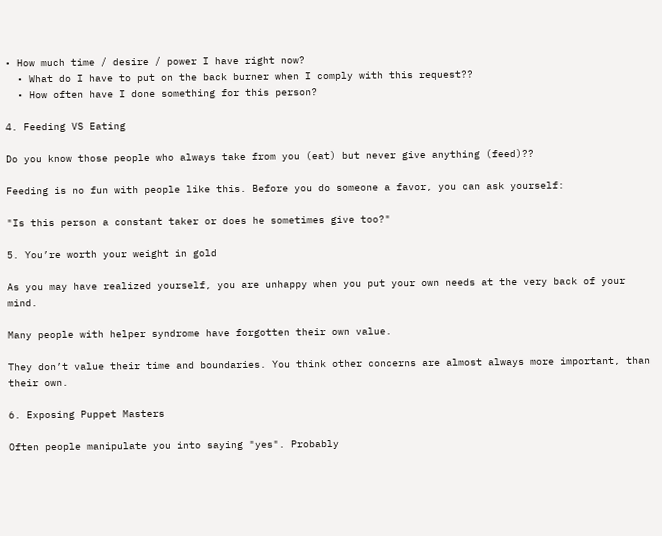• How much time / desire / power I have right now?
  • What do I have to put on the back burner when I comply with this request??
  • How often have I done something for this person?

4. Feeding VS Eating

Do you know those people who always take from you (eat) but never give anything (feed)??

Feeding is no fun with people like this. Before you do someone a favor, you can ask yourself:

"Is this person a constant taker or does he sometimes give too?"

5. You’re worth your weight in gold

As you may have realized yourself, you are unhappy when you put your own needs at the very back of your mind.

Many people with helper syndrome have forgotten their own value.

They don’t value their time and boundaries. You think other concerns are almost always more important, than their own.

6. Exposing Puppet Masters

Often people manipulate you into saying "yes". Probably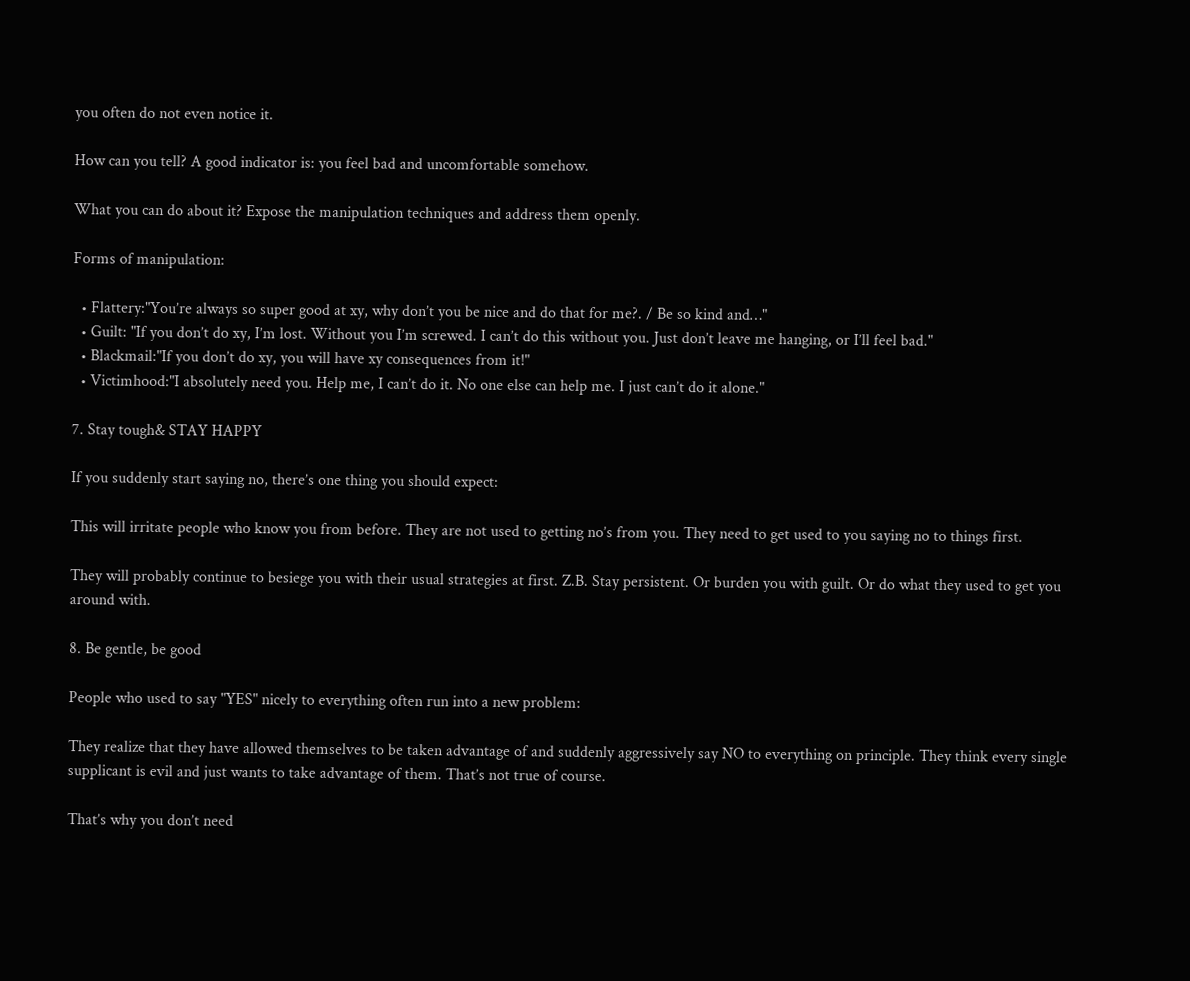you often do not even notice it.

How can you tell? A good indicator is: you feel bad and uncomfortable somehow.

What you can do about it? Expose the manipulation techniques and address them openly.

Forms of manipulation:

  • Flattery:"You’re always so super good at xy, why don’t you be nice and do that for me?. / Be so kind and…"
  • Guilt: "If you don’t do xy, I’m lost. Without you I’m screwed. I can’t do this without you. Just don’t leave me hanging, or I’ll feel bad."
  • Blackmail:"If you don’t do xy, you will have xy consequences from it!"
  • Victimhood:"I absolutely need you. Help me, I can’t do it. No one else can help me. I just can’t do it alone."

7. Stay tough& STAY HAPPY

If you suddenly start saying no, there’s one thing you should expect:

This will irritate people who know you from before. They are not used to getting no’s from you. They need to get used to you saying no to things first.

They will probably continue to besiege you with their usual strategies at first. Z.B. Stay persistent. Or burden you with guilt. Or do what they used to get you around with.

8. Be gentle, be good

People who used to say "YES" nicely to everything often run into a new problem:

They realize that they have allowed themselves to be taken advantage of and suddenly aggressively say NO to everything on principle. They think every single supplicant is evil and just wants to take advantage of them. That’s not true of course.

That’s why you don’t need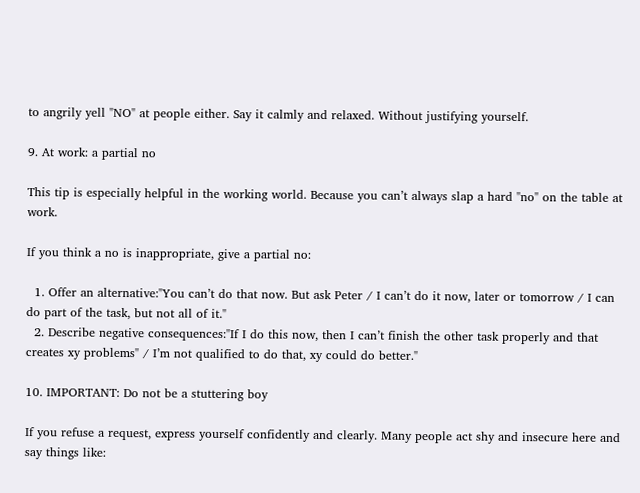to angrily yell "NO" at people either. Say it calmly and relaxed. Without justifying yourself.

9. At work: a partial no

This tip is especially helpful in the working world. Because you can’t always slap a hard "no" on the table at work.

If you think a no is inappropriate, give a partial no:

  1. Offer an alternative:"You can’t do that now. But ask Peter / I can’t do it now, later or tomorrow / I can do part of the task, but not all of it."
  2. Describe negative consequences:"If I do this now, then I can’t finish the other task properly and that creates xy problems" / I’m not qualified to do that, xy could do better."

10. IMPORTANT: Do not be a stuttering boy

If you refuse a request, express yourself confidently and clearly. Many people act shy and insecure here and say things like: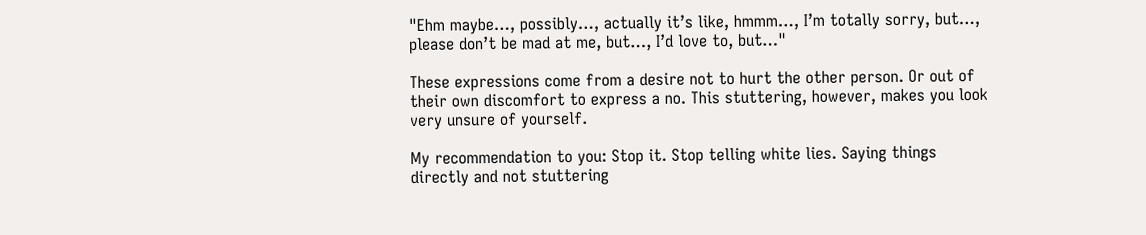"Ehm maybe…, possibly…, actually it’s like, hmmm…, I’m totally sorry, but…, please don’t be mad at me, but…, I’d love to, but…"

These expressions come from a desire not to hurt the other person. Or out of their own discomfort to express a no. This stuttering, however, makes you look very unsure of yourself.

My recommendation to you: Stop it. Stop telling white lies. Saying things directly and not stuttering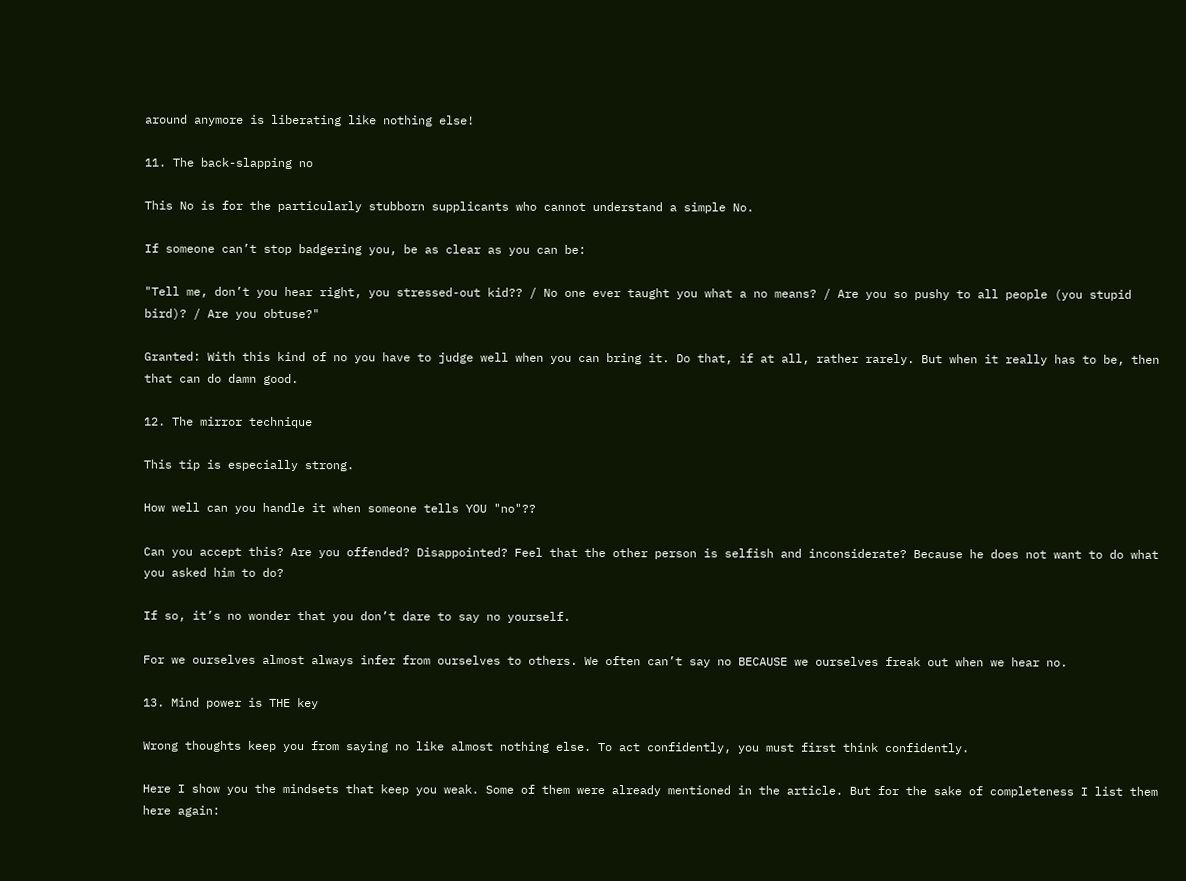around anymore is liberating like nothing else!

11. The back-slapping no

This No is for the particularly stubborn supplicants who cannot understand a simple No.

If someone can’t stop badgering you, be as clear as you can be:

"Tell me, don’t you hear right, you stressed-out kid?? / No one ever taught you what a no means? / Are you so pushy to all people (you stupid bird)? / Are you obtuse?"

Granted: With this kind of no you have to judge well when you can bring it. Do that, if at all, rather rarely. But when it really has to be, then that can do damn good.

12. The mirror technique

This tip is especially strong.

How well can you handle it when someone tells YOU "no"??

Can you accept this? Are you offended? Disappointed? Feel that the other person is selfish and inconsiderate? Because he does not want to do what you asked him to do?

If so, it’s no wonder that you don’t dare to say no yourself.

For we ourselves almost always infer from ourselves to others. We often can’t say no BECAUSE we ourselves freak out when we hear no.

13. Mind power is THE key

Wrong thoughts keep you from saying no like almost nothing else. To act confidently, you must first think confidently.

Here I show you the mindsets that keep you weak. Some of them were already mentioned in the article. But for the sake of completeness I list them here again: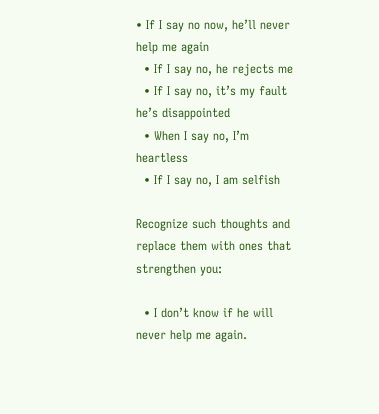• If I say no now, he’ll never help me again
  • If I say no, he rejects me
  • If I say no, it’s my fault he’s disappointed
  • When I say no, I’m heartless
  • If I say no, I am selfish

Recognize such thoughts and replace them with ones that strengthen you:

  • I don’t know if he will never help me again.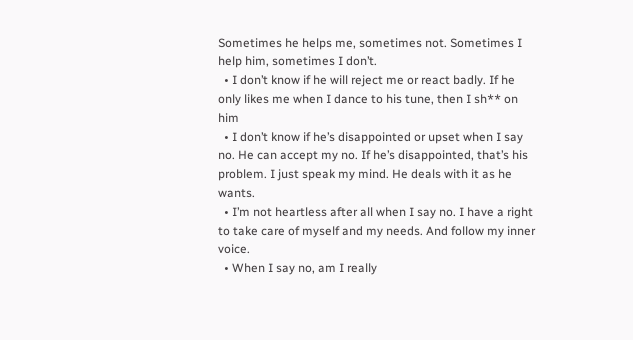Sometimes he helps me, sometimes not. Sometimes I help him, sometimes I don’t.
  • I don’t know if he will reject me or react badly. If he only likes me when I dance to his tune, then I sh** on him
  • I don’t know if he’s disappointed or upset when I say no. He can accept my no. If he’s disappointed, that’s his problem. I just speak my mind. He deals with it as he wants.
  • I’m not heartless after all when I say no. I have a right to take care of myself and my needs. And follow my inner voice.
  • When I say no, am I really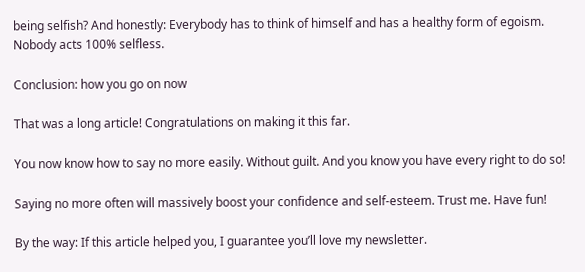being selfish? And honestly: Everybody has to think of himself and has a healthy form of egoism. Nobody acts 100% selfless.

Conclusion: how you go on now

That was a long article! Congratulations on making it this far.

You now know how to say no more easily. Without guilt. And you know you have every right to do so!

Saying no more often will massively boost your confidence and self-esteem. Trust me. Have fun!

By the way: If this article helped you, I guarantee you’ll love my newsletter.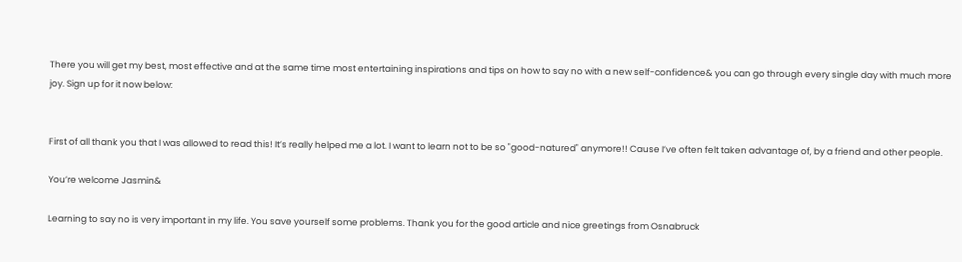There you will get my best, most effective and at the same time most entertaining inspirations and tips on how to say no with a new self-confidence& you can go through every single day with much more joy. Sign up for it now below:


First of all thank you that I was allowed to read this! It’s really helped me a lot. I want to learn not to be so "good-natured" anymore!! Cause I’ve often felt taken advantage of, by a friend and other people.

You’re welcome Jasmin&

Learning to say no is very important in my life. You save yourself some problems. Thank you for the good article and nice greetings from Osnabruck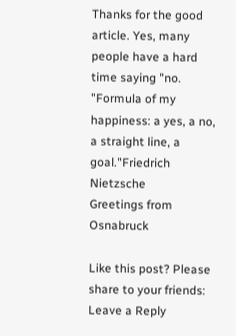Thanks for the good article. Yes, many people have a hard time saying "no.
"Formula of my happiness: a yes, a no, a straight line, a goal."Friedrich Nietzsche
Greetings from Osnabruck

Like this post? Please share to your friends:
Leave a Reply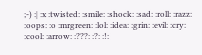;-) :| :x :twisted: :smile: :shock: :sad: :roll: :razz: :oops: :o :mrgreen: :lol: :idea: :grin: :evil: :cry: :cool: :arrow: :???: :?: :!: